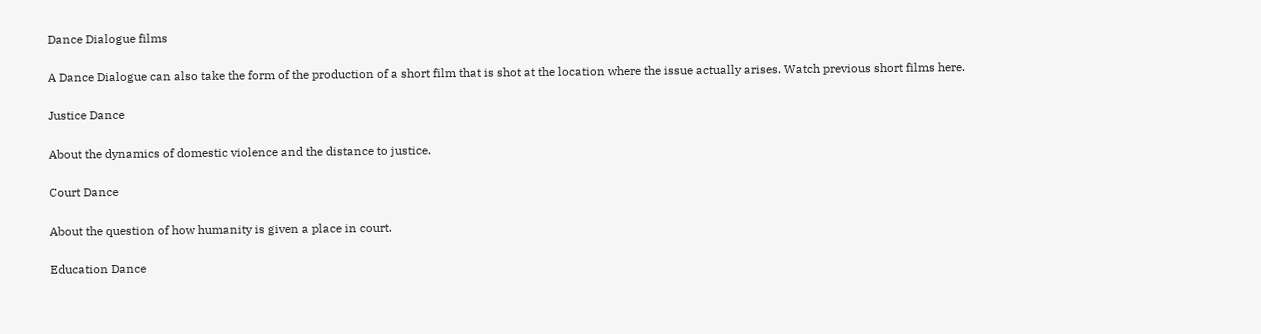Dance Dialogue films

A Dance Dialogue can also take the form of the production of a short film that is shot at the location where the issue actually arises. Watch previous short films here.

Justice Dance

About the dynamics of domestic violence and the distance to justice.

Court Dance

About the question of how humanity is given a place in court.

Education Dance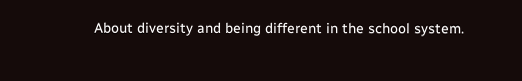About diversity and being different in the school system.